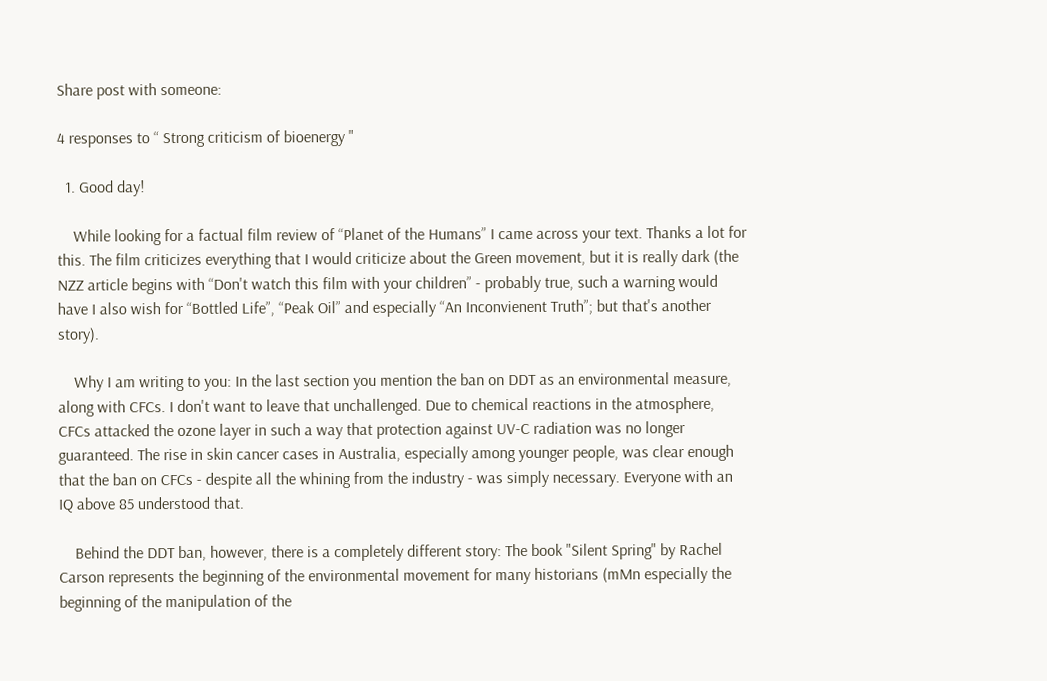Share post with someone:

4 responses to “ Strong criticism of bioenergy "

  1. Good day!

    While looking for a factual film review of “Planet of the Humans” I came across your text. Thanks a lot for this. The film criticizes everything that I would criticize about the Green movement, but it is really dark (the NZZ article begins with “Don't watch this film with your children” - probably true, such a warning would have I also wish for “Bottled Life”, “Peak Oil” and especially “An Inconvienent Truth”; but that's another story).

    Why I am writing to you: In the last section you mention the ban on DDT as an environmental measure, along with CFCs. I don't want to leave that unchallenged. Due to chemical reactions in the atmosphere, CFCs attacked the ozone layer in such a way that protection against UV-C radiation was no longer guaranteed. The rise in skin cancer cases in Australia, especially among younger people, was clear enough that the ban on CFCs - despite all the whining from the industry - was simply necessary. Everyone with an IQ above 85 understood that.

    Behind the DDT ban, however, there is a completely different story: The book "Silent Spring" by Rachel Carson represents the beginning of the environmental movement for many historians (mMn especially the beginning of the manipulation of the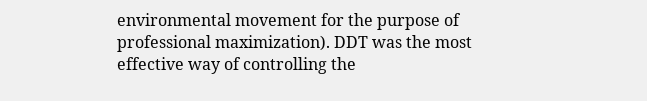environmental movement for the purpose of professional maximization). DDT was the most effective way of controlling the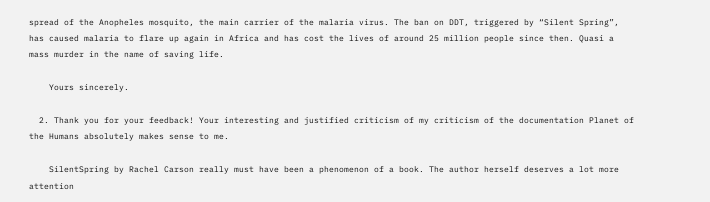spread of the Anopheles mosquito, the main carrier of the malaria virus. The ban on DDT, triggered by “Silent Spring”, has caused malaria to flare up again in Africa and has cost the lives of around 25 million people since then. Quasi a mass murder in the name of saving life.

    Yours sincerely.

  2. Thank you for your feedback! Your interesting and justified criticism of my criticism of the documentation Planet of the Humans absolutely makes sense to me.

    SilentSpring by Rachel Carson really must have been a phenomenon of a book. The author herself deserves a lot more attention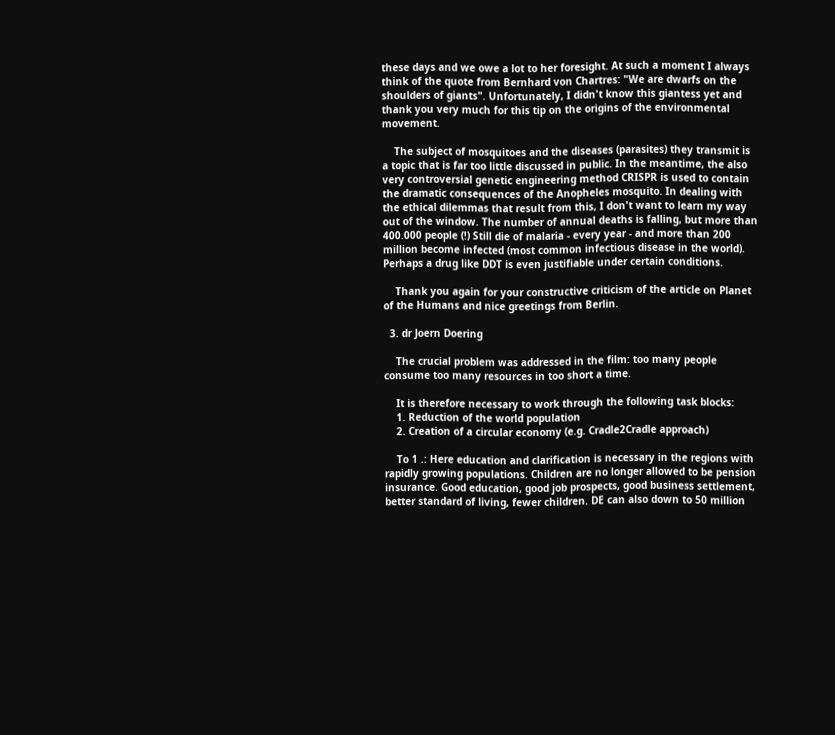these days and we owe a lot to her foresight. At such a moment I always think of the quote from Bernhard von Chartres: "We are dwarfs on the shoulders of giants". Unfortunately, I didn't know this giantess yet and thank you very much for this tip on the origins of the environmental movement.

    The subject of mosquitoes and the diseases (parasites) they transmit is a topic that is far too little discussed in public. In the meantime, the also very controversial genetic engineering method CRISPR is used to contain the dramatic consequences of the Anopheles mosquito. In dealing with the ethical dilemmas that result from this, I don't want to learn my way out of the window. The number of annual deaths is falling, but more than 400.000 people (!) Still die of malaria - every year - and more than 200 million become infected (most common infectious disease in the world). Perhaps a drug like DDT is even justifiable under certain conditions.

    Thank you again for your constructive criticism of the article on Planet of the Humans and nice greetings from Berlin.

  3. dr Joern Doering

    The crucial problem was addressed in the film: too many people consume too many resources in too short a time.

    It is therefore necessary to work through the following task blocks:
    1. Reduction of the world population
    2. Creation of a circular economy (e.g. Cradle2Cradle approach)

    To 1 .: Here education and clarification is necessary in the regions with rapidly growing populations. Children are no longer allowed to be pension insurance. Good education, good job prospects, good business settlement, better standard of living, fewer children. DE can also down to 50 million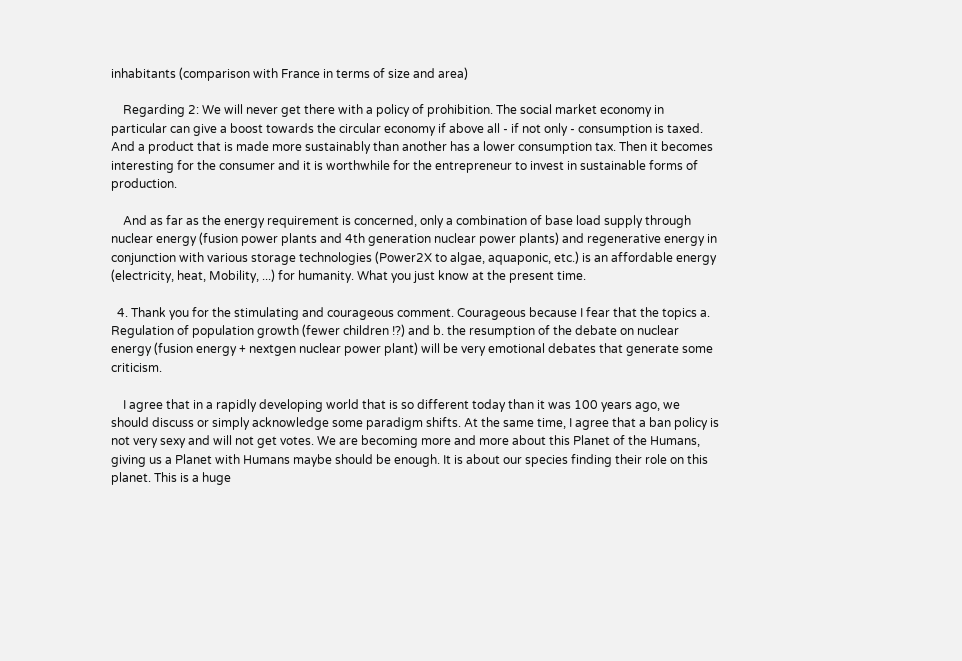inhabitants (comparison with France in terms of size and area)

    Regarding 2: We will never get there with a policy of prohibition. The social market economy in particular can give a boost towards the circular economy if above all - if not only - consumption is taxed. And a product that is made more sustainably than another has a lower consumption tax. Then it becomes interesting for the consumer and it is worthwhile for the entrepreneur to invest in sustainable forms of production.

    And as far as the energy requirement is concerned, only a combination of base load supply through nuclear energy (fusion power plants and 4th generation nuclear power plants) and regenerative energy in conjunction with various storage technologies (Power2X to algae, aquaponic, etc.) is an affordable energy (electricity, heat, Mobility, ...) for humanity. What you just know at the present time.

  4. Thank you for the stimulating and courageous comment. Courageous because I fear that the topics a. Regulation of population growth (fewer children !?) and b. the resumption of the debate on nuclear energy (fusion energy + nextgen nuclear power plant) will be very emotional debates that generate some criticism.

    I agree that in a rapidly developing world that is so different today than it was 100 years ago, we should discuss or simply acknowledge some paradigm shifts. At the same time, I agree that a ban policy is not very sexy and will not get votes. We are becoming more and more about this Planet of the Humans, giving us a Planet with Humans maybe should be enough. It is about our species finding their role on this planet. This is a huge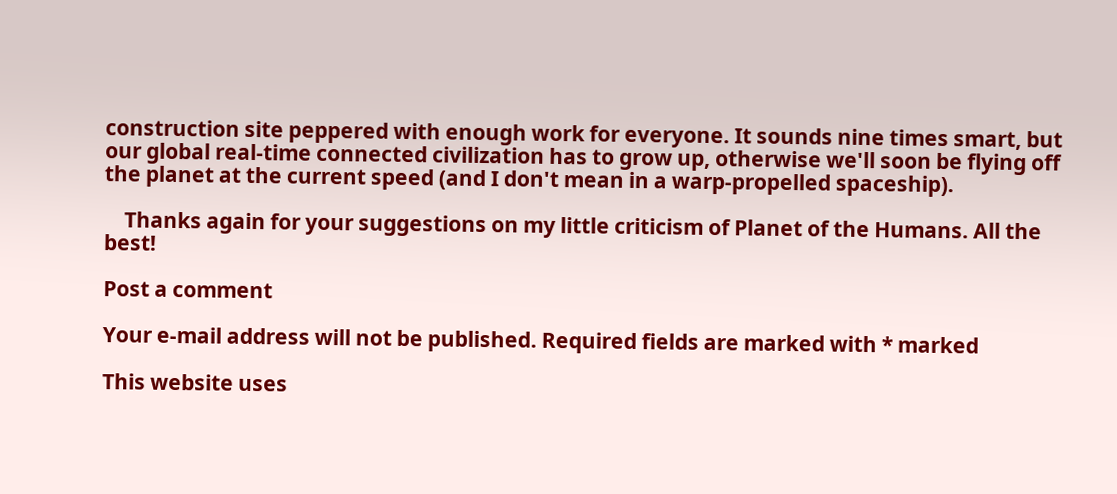construction site peppered with enough work for everyone. It sounds nine times smart, but our global real-time connected civilization has to grow up, otherwise we'll soon be flying off the planet at the current speed (and I don't mean in a warp-propelled spaceship).

    Thanks again for your suggestions on my little criticism of Planet of the Humans. All the best!

Post a comment

Your e-mail address will not be published. Required fields are marked with * marked

This website uses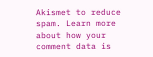Akismet to reduce spam. Learn more about how your comment data is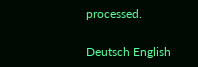processed.

Deutsch English